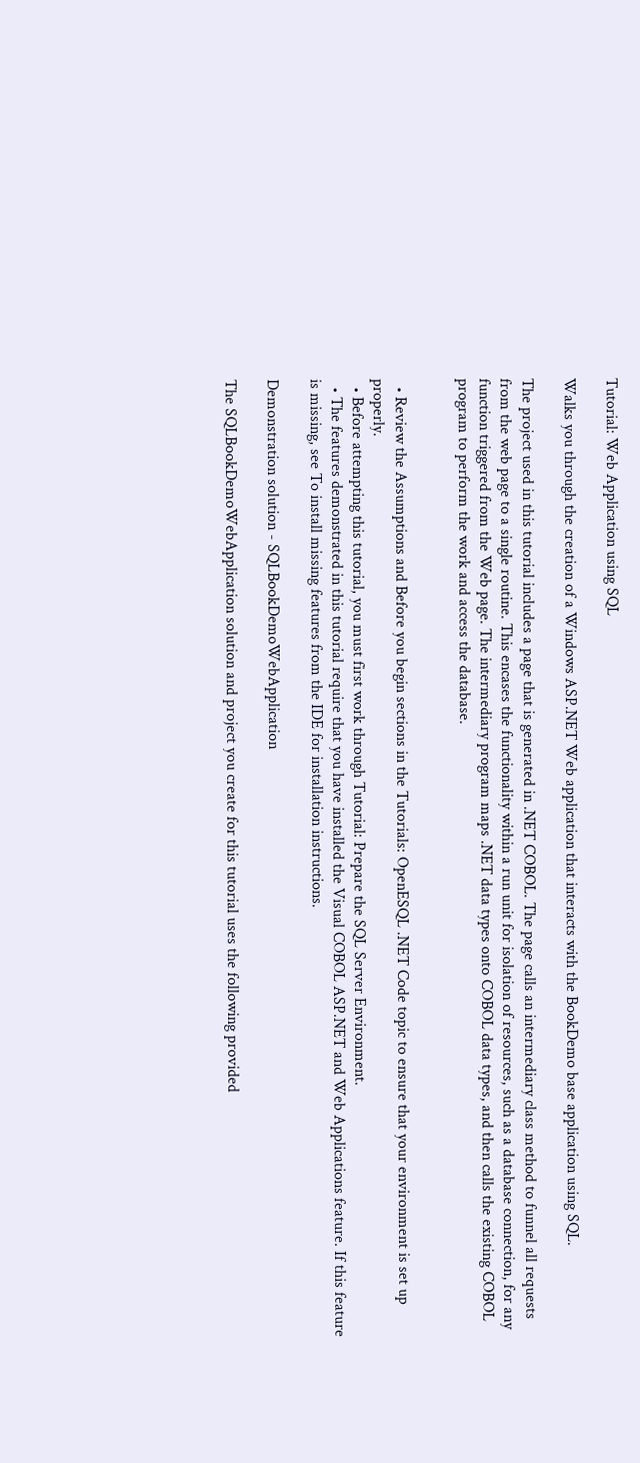Tutorial: Web Application using SQL

Walks you through the creation of a Windows ASP.NET Web application that interacts with the BookDemo base application using SQL.

The project used in this tutorial includes a page that is generated in .NET COBOL. The page calls an intermediary class method to funnel all requests from the web page to a single routine. This encases the functionality within a run unit for isolation of resources, such as a database connection, for any function triggered from the Web page. The intermediary program maps .NET data types onto COBOL data types, and then calls the existing COBOL program to perform the work and access the database.


  • Review the Assumptions and Before you begin sections in the Tutorials: OpenESQL .NET Code topic to ensure that your environment is set up properly.
  • Before attempting this tutorial, you must first work through Tutorial: Prepare the SQL Server Environment.
  • The features demonstrated in this tutorial require that you have installed the Visual COBOL ASP.NET and Web Applications feature. If this feature is missing, see To install missing features from the IDE for installation instructions.

Demonstration solution - SQLBookDemoWebApplication

The SQLBookDemoWebApplication solution and project you create for this tutorial uses the following provided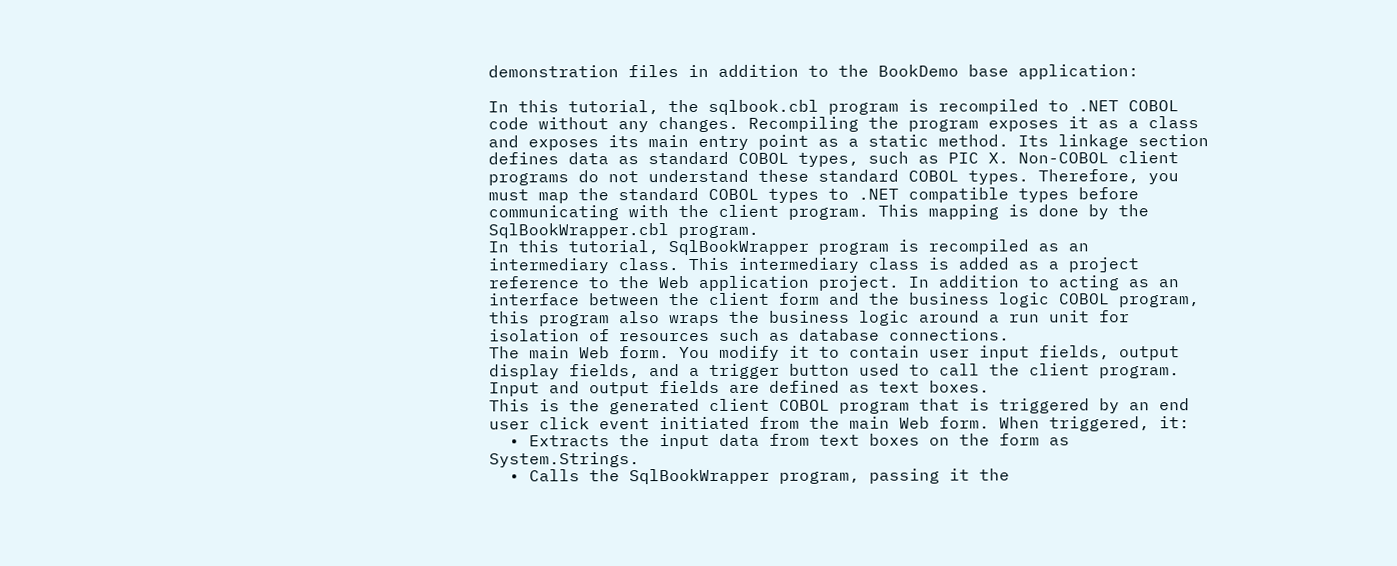demonstration files in addition to the BookDemo base application:

In this tutorial, the sqlbook.cbl program is recompiled to .NET COBOL code without any changes. Recompiling the program exposes it as a class and exposes its main entry point as a static method. Its linkage section defines data as standard COBOL types, such as PIC X. Non-COBOL client programs do not understand these standard COBOL types. Therefore, you must map the standard COBOL types to .NET compatible types before communicating with the client program. This mapping is done by the SqlBookWrapper.cbl program.
In this tutorial, SqlBookWrapper program is recompiled as an intermediary class. This intermediary class is added as a project reference to the Web application project. In addition to acting as an interface between the client form and the business logic COBOL program, this program also wraps the business logic around a run unit for isolation of resources such as database connections.
The main Web form. You modify it to contain user input fields, output display fields, and a trigger button used to call the client program. Input and output fields are defined as text boxes.
This is the generated client COBOL program that is triggered by an end user click event initiated from the main Web form. When triggered, it:
  • Extracts the input data from text boxes on the form as System.Strings.
  • Calls the SqlBookWrapper program, passing it the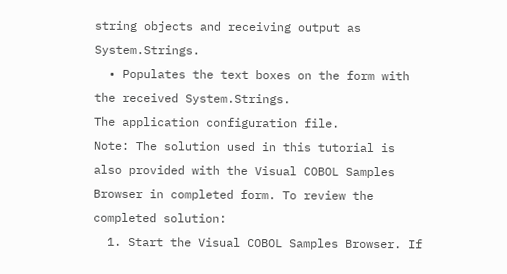string objects and receiving output as System.Strings.
  • Populates the text boxes on the form with the received System.Strings.
The application configuration file.
Note: The solution used in this tutorial is also provided with the Visual COBOL Samples Browser in completed form. To review the completed solution:
  1. Start the Visual COBOL Samples Browser. If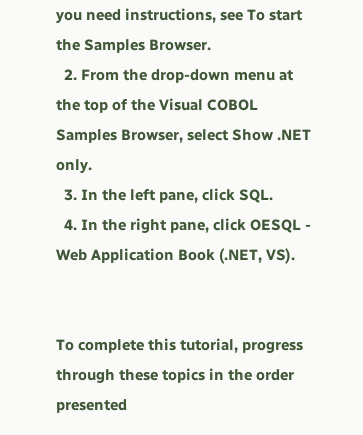you need instructions, see To start the Samples Browser.
  2. From the drop-down menu at the top of the Visual COBOL Samples Browser, select Show .NET only.
  3. In the left pane, click SQL.
  4. In the right pane, click OESQL - Web Application Book (.NET, VS).


To complete this tutorial, progress through these topics in the order presented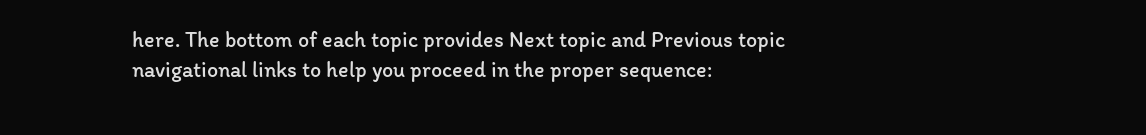here. The bottom of each topic provides Next topic and Previous topic navigational links to help you proceed in the proper sequence: